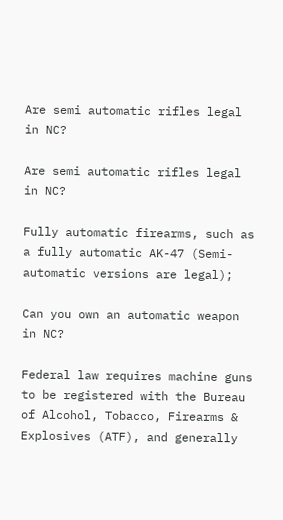Are semi automatic rifles legal in NC?

Are semi automatic rifles legal in NC?

Fully automatic firearms, such as a fully automatic AK-47 (Semi-automatic versions are legal);

Can you own an automatic weapon in NC?

Federal law requires machine guns to be registered with the Bureau of Alcohol, Tobacco, Firearms & Explosives (ATF), and generally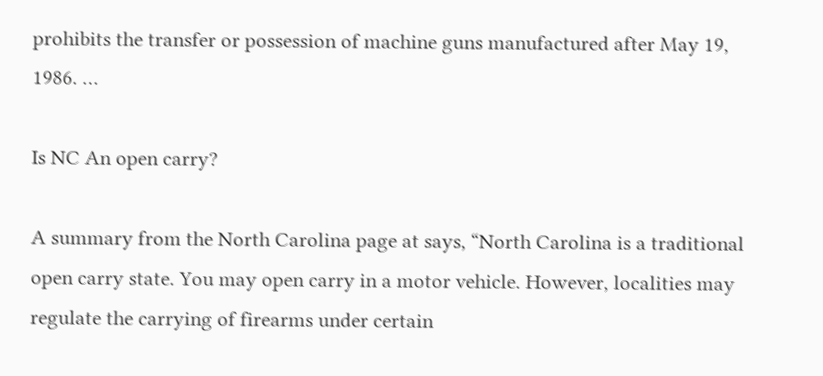prohibits the transfer or possession of machine guns manufactured after May 19, 1986. …

Is NC An open carry?

A summary from the North Carolina page at says, “North Carolina is a traditional open carry state. You may open carry in a motor vehicle. However, localities may regulate the carrying of firearms under certain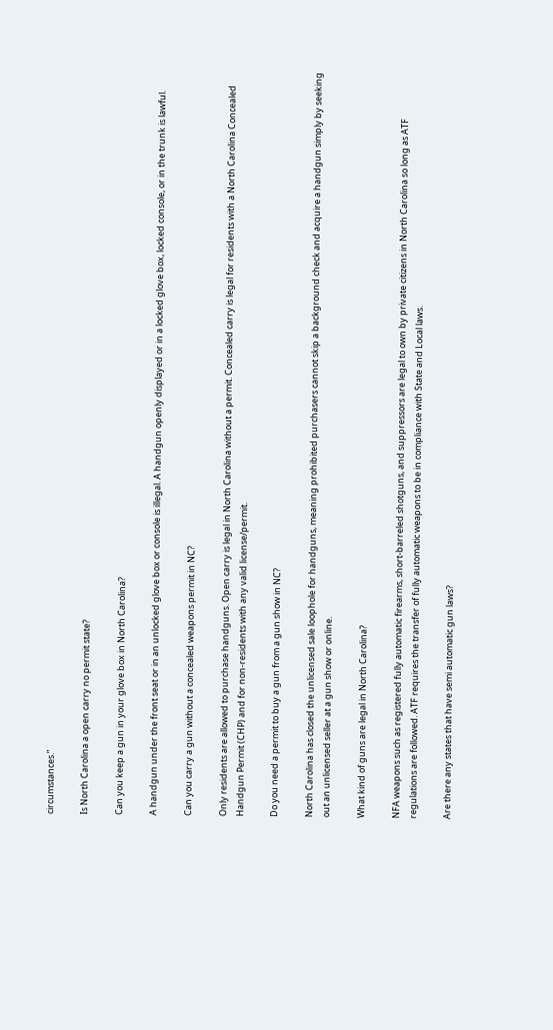circumstances.”

Is North Carolina a open carry no permit state?

Can you keep a gun in your glove box in North Carolina?

A handgun under the front seat or in an unlocked glove box or console is illegal. A handgun openly displayed or in a locked glove box, locked console, or in the trunk is lawful.

Can you carry a gun without a concealed weapons permit in NC?

Only residents are allowed to purchase handguns. Open carry is legal in North Carolina without a permit. Concealed carry is legal for residents with a North Carolina Concealed Handgun Permit (CHP) and for non-residents with any valid license/permit.

Do you need a permit to buy a gun from a gun show in NC?

North Carolina has closed the unlicensed sale loophole for handguns, meaning prohibited purchasers cannot skip a background check and acquire a handgun simply by seeking out an unlicensed seller at a gun show or online.

What kind of guns are legal in North Carolina?

NFA weapons such as registered fully automatic firearms, short-barreled shotguns, and suppressors are legal to own by private citizens in North Carolina so long as ATF regulations are followed. ATF requires the transfer of fully automatic weapons to be in compliance with State and Local laws.

Are there any states that have semi automatic gun laws?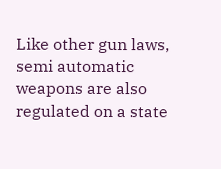Like other gun laws, semi automatic weapons are also regulated on a state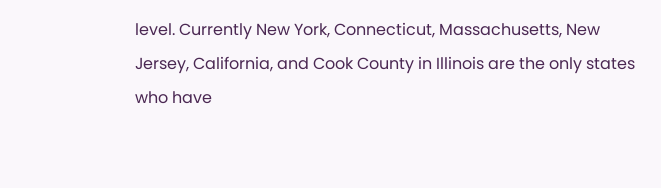level. Currently New York, Connecticut, Massachusetts, New Jersey, California, and Cook County in Illinois are the only states who have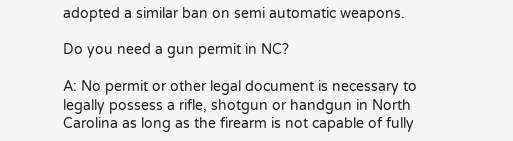adopted a similar ban on semi automatic weapons.

Do you need a gun permit in NC?

A: No permit or other legal document is necessary to legally possess a rifle, shotgun or handgun in North Carolina as long as the firearm is not capable of fully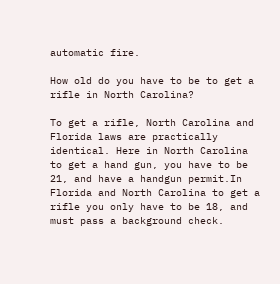automatic fire.

How old do you have to be to get a rifle in North Carolina?

To get a rifle, North Carolina and Florida laws are practically identical. Here in North Carolina to get a hand gun, you have to be 21, and have a handgun permit.In Florida and North Carolina to get a rifle you only have to be 18, and must pass a background check.